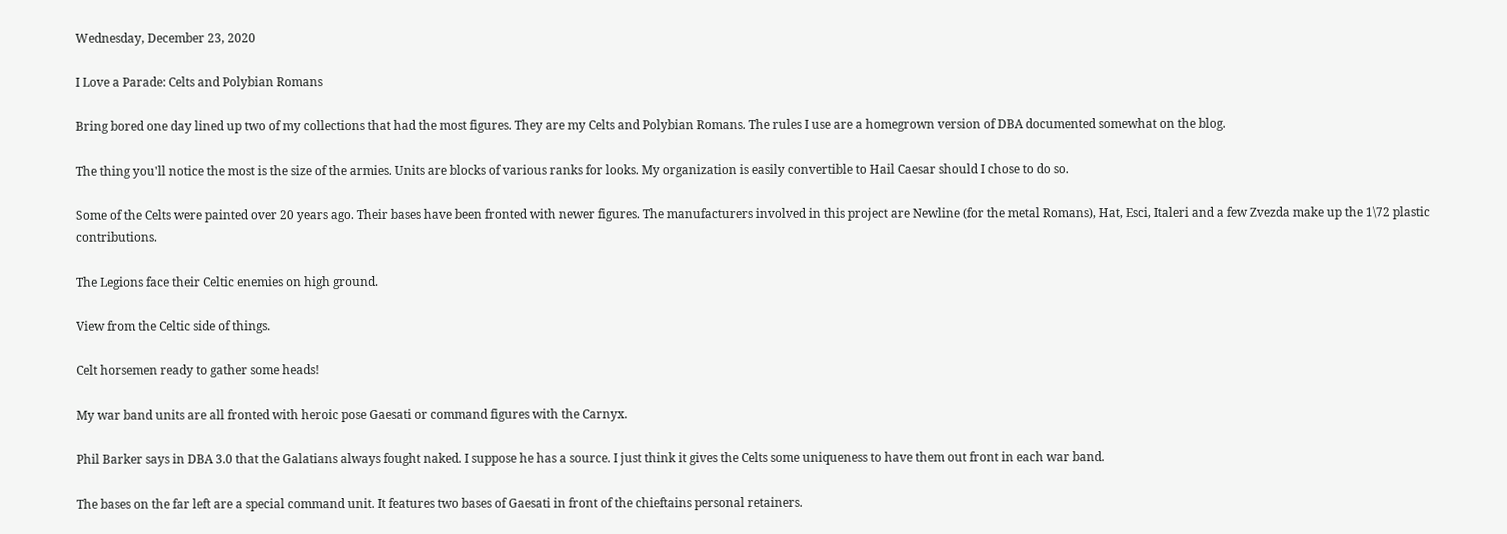Wednesday, December 23, 2020

I Love a Parade: Celts and Polybian Romans

Bring bored one day lined up two of my collections that had the most figures. They are my Celts and Polybian Romans. The rules I use are a homegrown version of DBA documented somewhat on the blog.

The thing you'll notice the most is the size of the armies. Units are blocks of various ranks for looks. My organization is easily convertible to Hail Caesar should I chose to do so.

Some of the Celts were painted over 20 years ago. Their bases have been fronted with newer figures. The manufacturers involved in this project are Newline (for the metal Romans), Hat, Esci, Italeri and a few Zvezda make up the 1\72 plastic contributions.

The Legions face their Celtic enemies on high ground.

View from the Celtic side of things.

Celt horsemen ready to gather some heads!

My war band units are all fronted with heroic pose Gaesati or command figures with the Carnyx.

Phil Barker says in DBA 3.0 that the Galatians always fought naked. I suppose he has a source. I just think it gives the Celts some uniqueness to have them out front in each war band.

The bases on the far left are a special command unit. It features two bases of Gaesati in front of the chieftains personal retainers.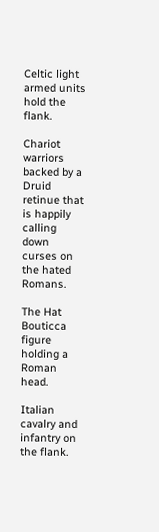Celtic light armed units hold the flank.

Chariot warriors backed by a Druid retinue that is happily calling down curses on the hated Romans.

The Hat Bouticca figure holding a Roman head.

Italian cavalry and infantry on the flank.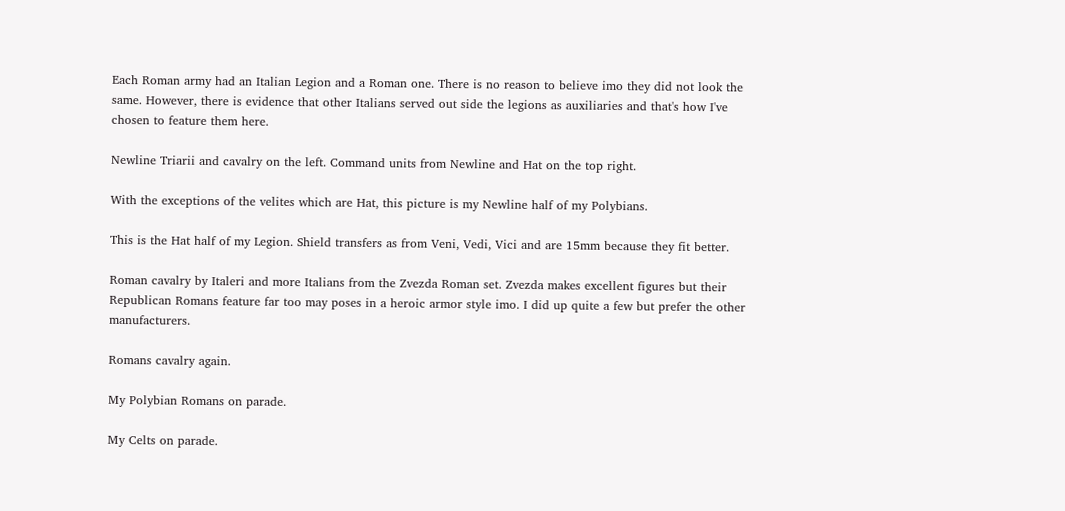Each Roman army had an Italian Legion and a Roman one. There is no reason to believe imo they did not look the same. However, there is evidence that other Italians served out side the legions as auxiliaries and that's how I've chosen to feature them here.

Newline Triarii and cavalry on the left. Command units from Newline and Hat on the top right.

With the exceptions of the velites which are Hat, this picture is my Newline half of my Polybians.

This is the Hat half of my Legion. Shield transfers as from Veni, Vedi, Vici and are 15mm because they fit better.

Roman cavalry by Italeri and more Italians from the Zvezda Roman set. Zvezda makes excellent figures but their Republican Romans feature far too may poses in a heroic armor style imo. I did up quite a few but prefer the other manufacturers.

Romans cavalry again.

My Polybian Romans on parade.

My Celts on parade.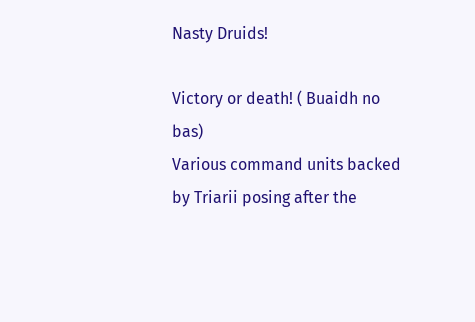Nasty Druids!

Victory or death! ( Buaidh no bas)
Various command units backed by Triarii posing after the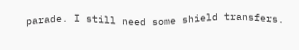parade. I still need some shield transfers.